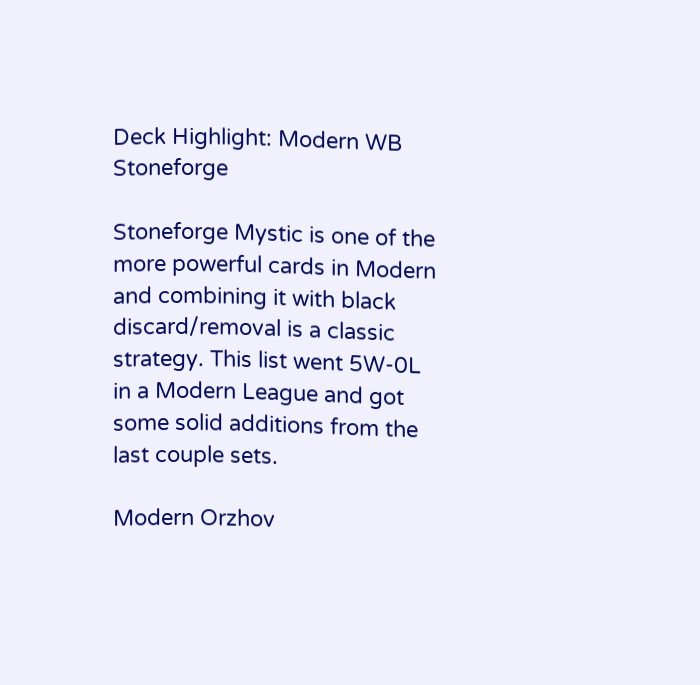Deck Highlight: Modern WB Stoneforge

Stoneforge Mystic is one of the more powerful cards in Modern and combining it with black discard/removal is a classic strategy. This list went 5W-0L in a Modern League and got some solid additions from the last couple sets.

Modern Orzhov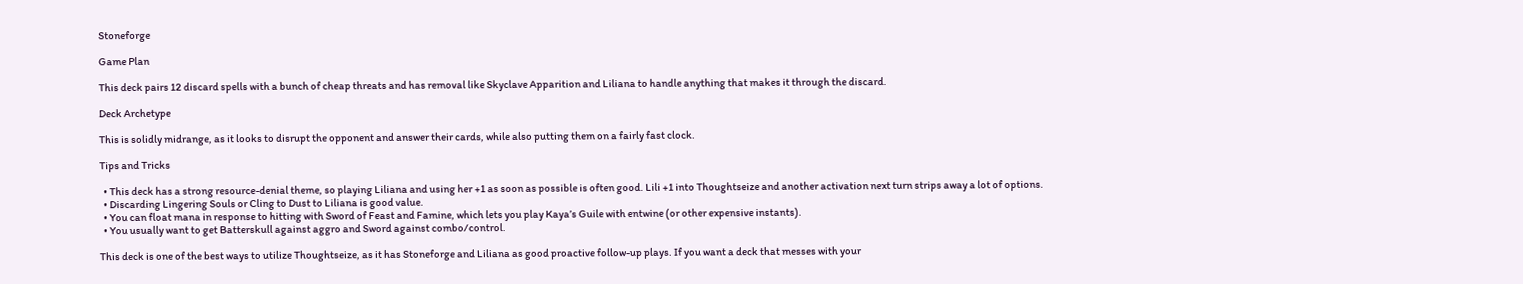Stoneforge

Game Plan

This deck pairs 12 discard spells with a bunch of cheap threats and has removal like Skyclave Apparition and Liliana to handle anything that makes it through the discard.

Deck Archetype

This is solidly midrange, as it looks to disrupt the opponent and answer their cards, while also putting them on a fairly fast clock.

Tips and Tricks

  • This deck has a strong resource-denial theme, so playing Liliana and using her +1 as soon as possible is often good. Lili +1 into Thoughtseize and another activation next turn strips away a lot of options.
  • Discarding Lingering Souls or Cling to Dust to Liliana is good value.
  • You can float mana in response to hitting with Sword of Feast and Famine, which lets you play Kaya’s Guile with entwine (or other expensive instants).
  • You usually want to get Batterskull against aggro and Sword against combo/control.

This deck is one of the best ways to utilize Thoughtseize, as it has Stoneforge and Liliana as good proactive follow-up plays. If you want a deck that messes with your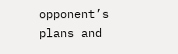opponent’s plans and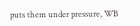puts them under pressure, WB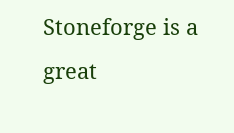Stoneforge is a great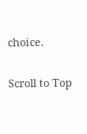choice.

Scroll to Top